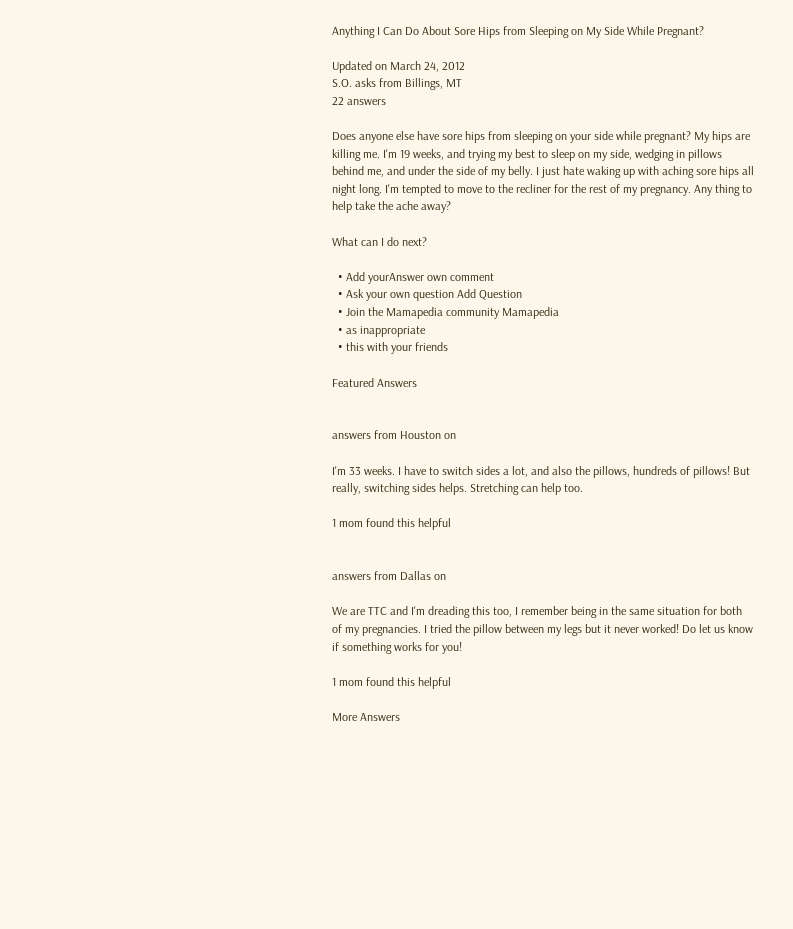Anything I Can Do About Sore Hips from Sleeping on My Side While Pregnant?

Updated on March 24, 2012
S.O. asks from Billings, MT
22 answers

Does anyone else have sore hips from sleeping on your side while pregnant? My hips are killing me. I'm 19 weeks, and trying my best to sleep on my side, wedging in pillows behind me, and under the side of my belly. I just hate waking up with aching sore hips all night long. I'm tempted to move to the recliner for the rest of my pregnancy. Any thing to help take the ache away?

What can I do next?

  • Add yourAnswer own comment
  • Ask your own question Add Question
  • Join the Mamapedia community Mamapedia
  • as inappropriate
  • this with your friends

Featured Answers


answers from Houston on

I'm 33 weeks. I have to switch sides a lot, and also the pillows, hundreds of pillows! But really, switching sides helps. Stretching can help too.

1 mom found this helpful


answers from Dallas on

We are TTC and I'm dreading this too, I remember being in the same situation for both of my pregnancies. I tried the pillow between my legs but it never worked! Do let us know if something works for you!

1 mom found this helpful

More Answers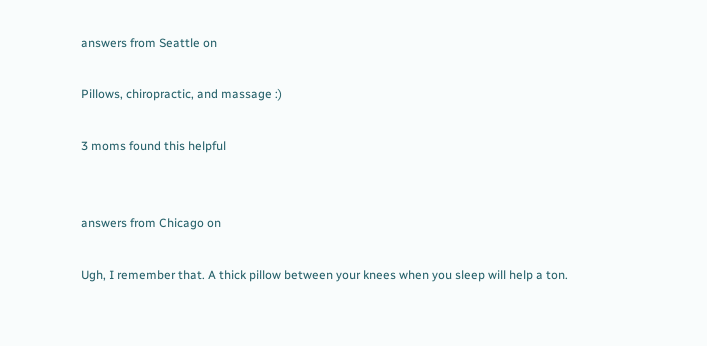answers from Seattle on

Pillows, chiropractic, and massage :)

3 moms found this helpful


answers from Chicago on

Ugh, I remember that. A thick pillow between your knees when you sleep will help a ton.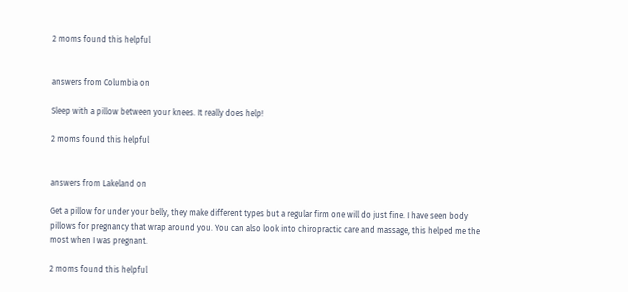2 moms found this helpful


answers from Columbia on

Sleep with a pillow between your knees. It really does help!

2 moms found this helpful


answers from Lakeland on

Get a pillow for under your belly, they make different types but a regular firm one will do just fine. I have seen body pillows for pregnancy that wrap around you. You can also look into chiropractic care and massage, this helped me the most when I was pregnant.

2 moms found this helpful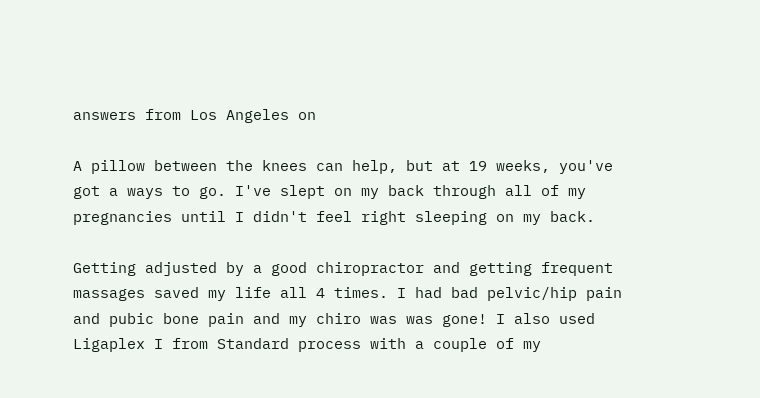answers from Los Angeles on

A pillow between the knees can help, but at 19 weeks, you've got a ways to go. I've slept on my back through all of my pregnancies until I didn't feel right sleeping on my back.

Getting adjusted by a good chiropractor and getting frequent massages saved my life all 4 times. I had bad pelvic/hip pain and pubic bone pain and my chiro was was gone! I also used Ligaplex I from Standard process with a couple of my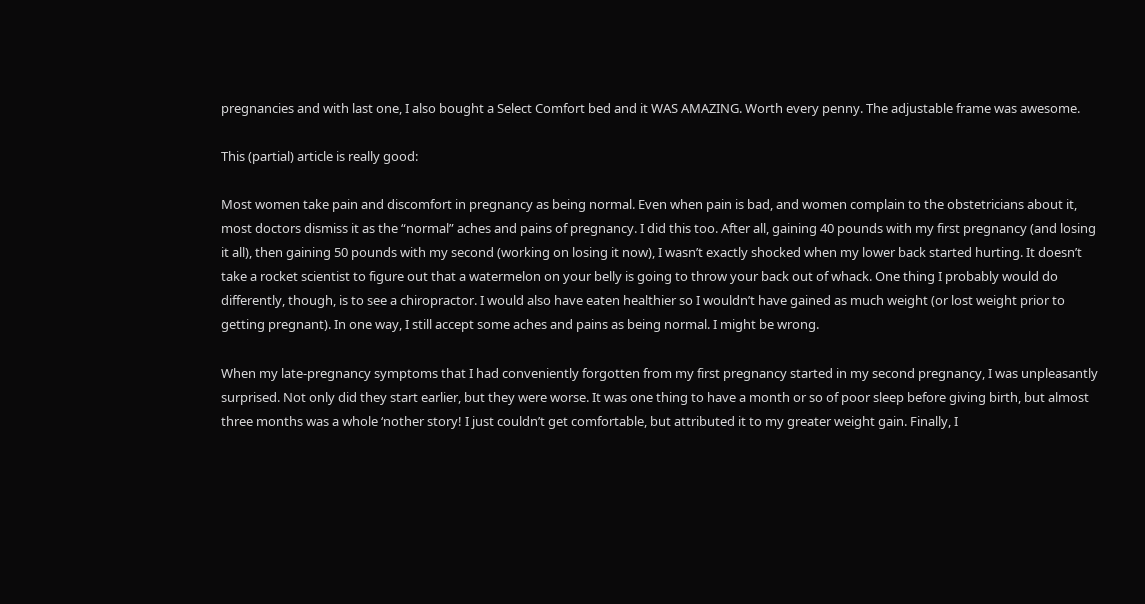pregnancies and with last one, I also bought a Select Comfort bed and it WAS AMAZING. Worth every penny. The adjustable frame was awesome.

This (partial) article is really good:

Most women take pain and discomfort in pregnancy as being normal. Even when pain is bad, and women complain to the obstetricians about it, most doctors dismiss it as the “normal” aches and pains of pregnancy. I did this too. After all, gaining 40 pounds with my first pregnancy (and losing it all), then gaining 50 pounds with my second (working on losing it now), I wasn’t exactly shocked when my lower back started hurting. It doesn’t take a rocket scientist to figure out that a watermelon on your belly is going to throw your back out of whack. One thing I probably would do differently, though, is to see a chiropractor. I would also have eaten healthier so I wouldn’t have gained as much weight (or lost weight prior to getting pregnant). In one way, I still accept some aches and pains as being normal. I might be wrong.

When my late-pregnancy symptoms that I had conveniently forgotten from my first pregnancy started in my second pregnancy, I was unpleasantly surprised. Not only did they start earlier, but they were worse. It was one thing to have a month or so of poor sleep before giving birth, but almost three months was a whole ‘nother story! I just couldn’t get comfortable, but attributed it to my greater weight gain. Finally, I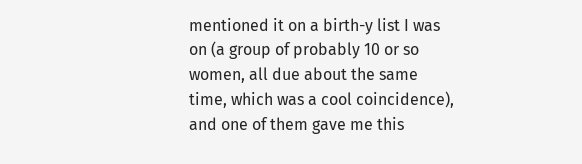mentioned it on a birth-y list I was on (a group of probably 10 or so women, all due about the same time, which was a cool coincidence), and one of them gave me this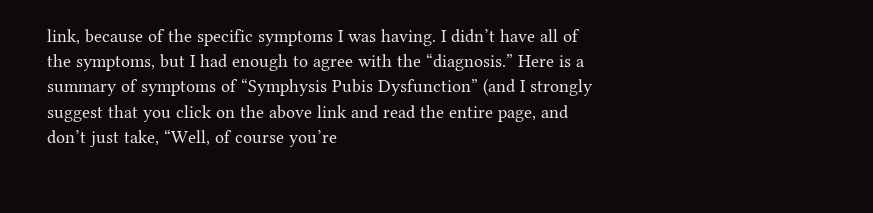link, because of the specific symptoms I was having. I didn’t have all of the symptoms, but I had enough to agree with the “diagnosis.” Here is a summary of symptoms of “Symphysis Pubis Dysfunction” (and I strongly suggest that you click on the above link and read the entire page, and don’t just take, “Well, of course you’re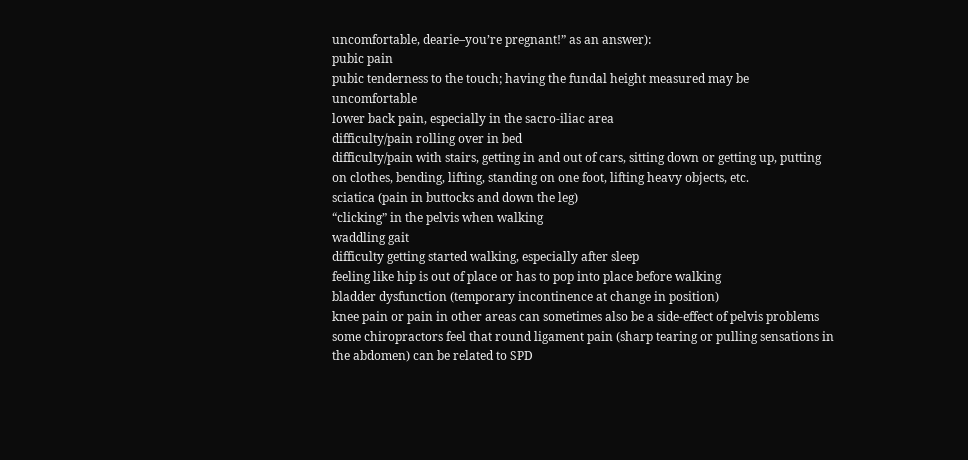uncomfortable, dearie–you’re pregnant!” as an answer):
pubic pain
pubic tenderness to the touch; having the fundal height measured may be uncomfortable
lower back pain, especially in the sacro-iliac area
difficulty/pain rolling over in bed
difficulty/pain with stairs, getting in and out of cars, sitting down or getting up, putting on clothes, bending, lifting, standing on one foot, lifting heavy objects, etc.
sciatica (pain in buttocks and down the leg)
“clicking” in the pelvis when walking
waddling gait
difficulty getting started walking, especially after sleep
feeling like hip is out of place or has to pop into place before walking
bladder dysfunction (temporary incontinence at change in position)
knee pain or pain in other areas can sometimes also be a side-effect of pelvis problems
some chiropractors feel that round ligament pain (sharp tearing or pulling sensations in the abdomen) can be related to SPD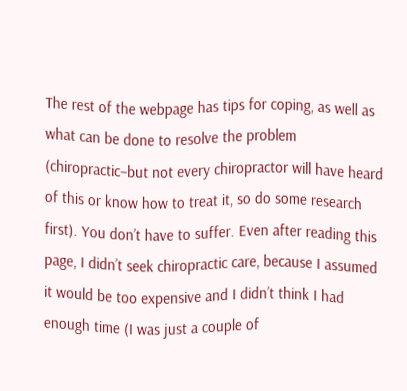The rest of the webpage has tips for coping, as well as what can be done to resolve the problem (chiropractic–but not every chiropractor will have heard of this or know how to treat it, so do some research first). You don’t have to suffer. Even after reading this page, I didn’t seek chiropractic care, because I assumed it would be too expensive and I didn’t think I had enough time (I was just a couple of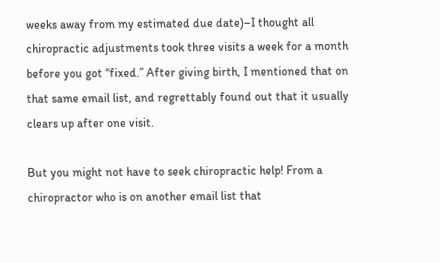weeks away from my estimated due date)–I thought all chiropractic adjustments took three visits a week for a month before you got “fixed.” After giving birth, I mentioned that on that same email list, and regrettably found out that it usually clears up after one visit.

But you might not have to seek chiropractic help! From a chiropractor who is on another email list that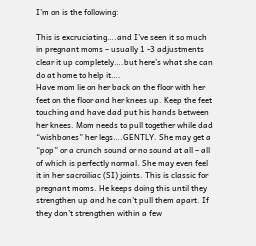I’m on is the following:

This is excruciating….and I’ve seen it so much in pregnant moms – usually 1 -3 adjustments clear it up completely….but here’s what she can do at home to help it….
Have mom lie on her back on the floor with her feet on the floor and her knees up. Keep the feet touching and have dad put his hands between her knees. Mom needs to pull together while dad “wishbones” her legs….GENTLY. She may get a “pop” or a crunch sound or no sound at all – all of which is perfectly normal. She may even feel it in her sacroiliac (SI) joints. This is classic for pregnant moms. He keeps doing this until they strengthen up and he can’t pull them apart. If they don’t strengthen within a few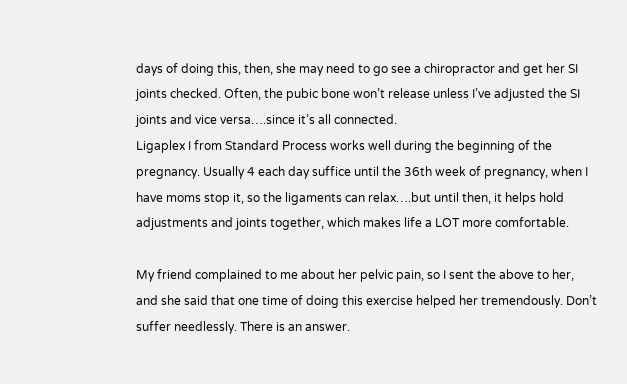days of doing this, then, she may need to go see a chiropractor and get her SI joints checked. Often, the pubic bone won’t release unless I’ve adjusted the SI joints and vice versa….since it’s all connected.
Ligaplex I from Standard Process works well during the beginning of the pregnancy. Usually 4 each day suffice until the 36th week of pregnancy, when I have moms stop it, so the ligaments can relax….but until then, it helps hold adjustments and joints together, which makes life a LOT more comfortable.

My friend complained to me about her pelvic pain, so I sent the above to her, and she said that one time of doing this exercise helped her tremendously. Don’t suffer needlessly. There is an answer.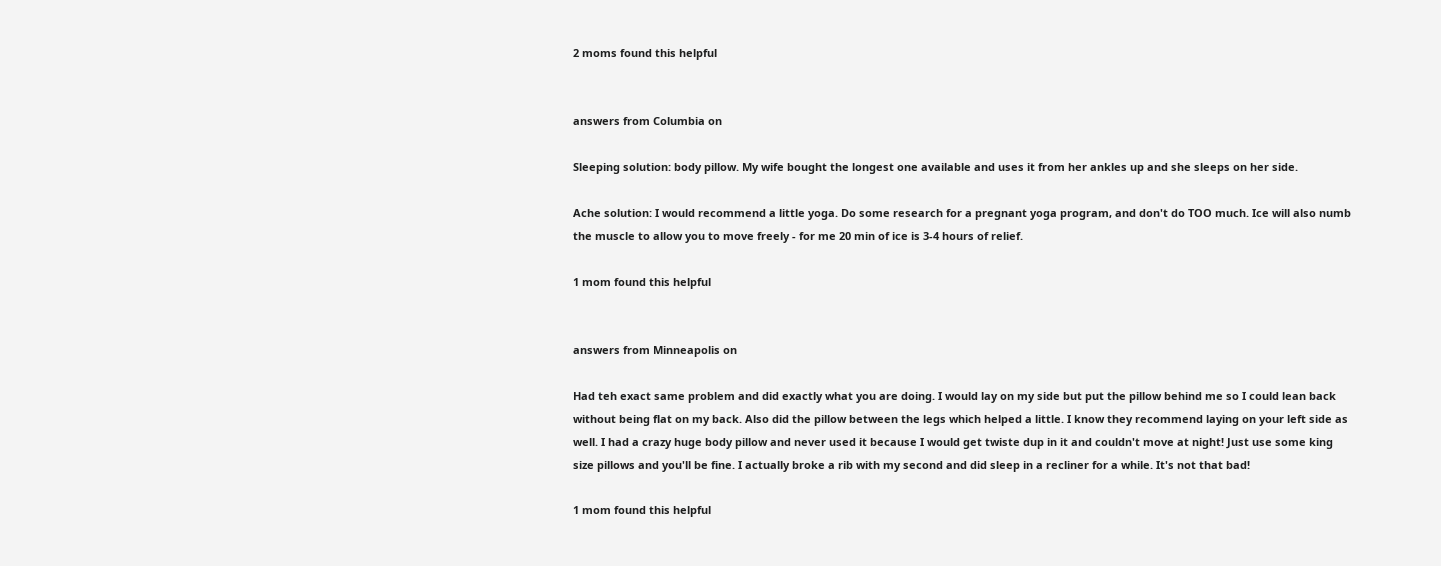2 moms found this helpful


answers from Columbia on

Sleeping solution: body pillow. My wife bought the longest one available and uses it from her ankles up and she sleeps on her side.

Ache solution: I would recommend a little yoga. Do some research for a pregnant yoga program, and don't do TOO much. Ice will also numb the muscle to allow you to move freely - for me 20 min of ice is 3-4 hours of relief.

1 mom found this helpful


answers from Minneapolis on

Had teh exact same problem and did exactly what you are doing. I would lay on my side but put the pillow behind me so I could lean back without being flat on my back. Also did the pillow between the legs which helped a little. I know they recommend laying on your left side as well. I had a crazy huge body pillow and never used it because I would get twiste dup in it and couldn't move at night! Just use some king size pillows and you'll be fine. I actually broke a rib with my second and did sleep in a recliner for a while. It's not that bad!

1 mom found this helpful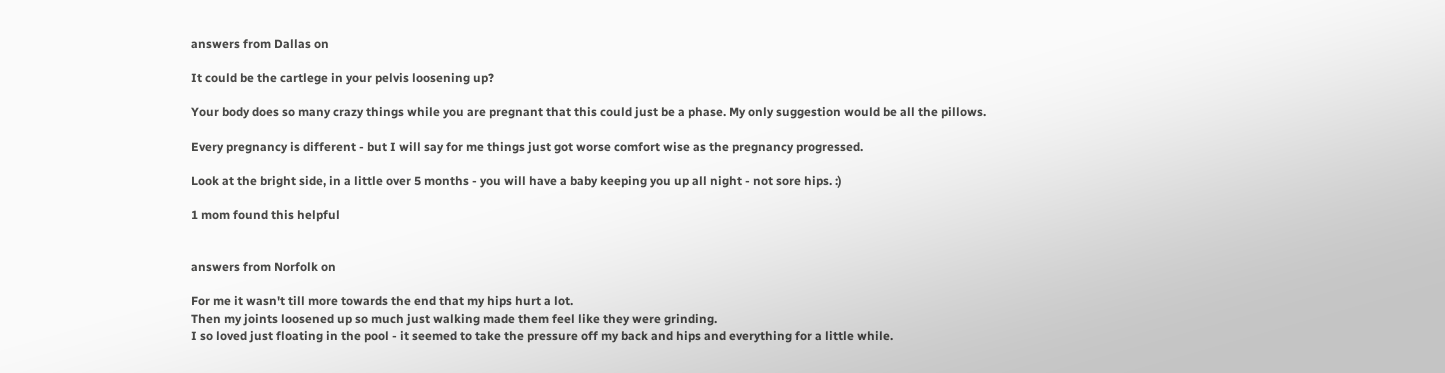answers from Dallas on

It could be the cartlege in your pelvis loosening up?

Your body does so many crazy things while you are pregnant that this could just be a phase. My only suggestion would be all the pillows.

Every pregnancy is different - but I will say for me things just got worse comfort wise as the pregnancy progressed.

Look at the bright side, in a little over 5 months - you will have a baby keeping you up all night - not sore hips. :)

1 mom found this helpful


answers from Norfolk on

For me it wasn't till more towards the end that my hips hurt a lot.
Then my joints loosened up so much just walking made them feel like they were grinding.
I so loved just floating in the pool - it seemed to take the pressure off my back and hips and everything for a little while.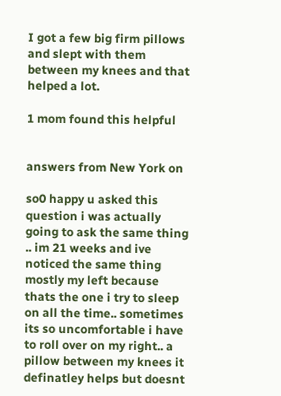I got a few big firm pillows and slept with them between my knees and that helped a lot.

1 mom found this helpful


answers from New York on

so0 happy u asked this question i was actually going to ask the same thing .. im 21 weeks and ive noticed the same thing mostly my left because thats the one i try to sleep on all the time.. sometimes its so uncomfortable i have to roll over on my right.. a pillow between my knees it definatley helps but doesnt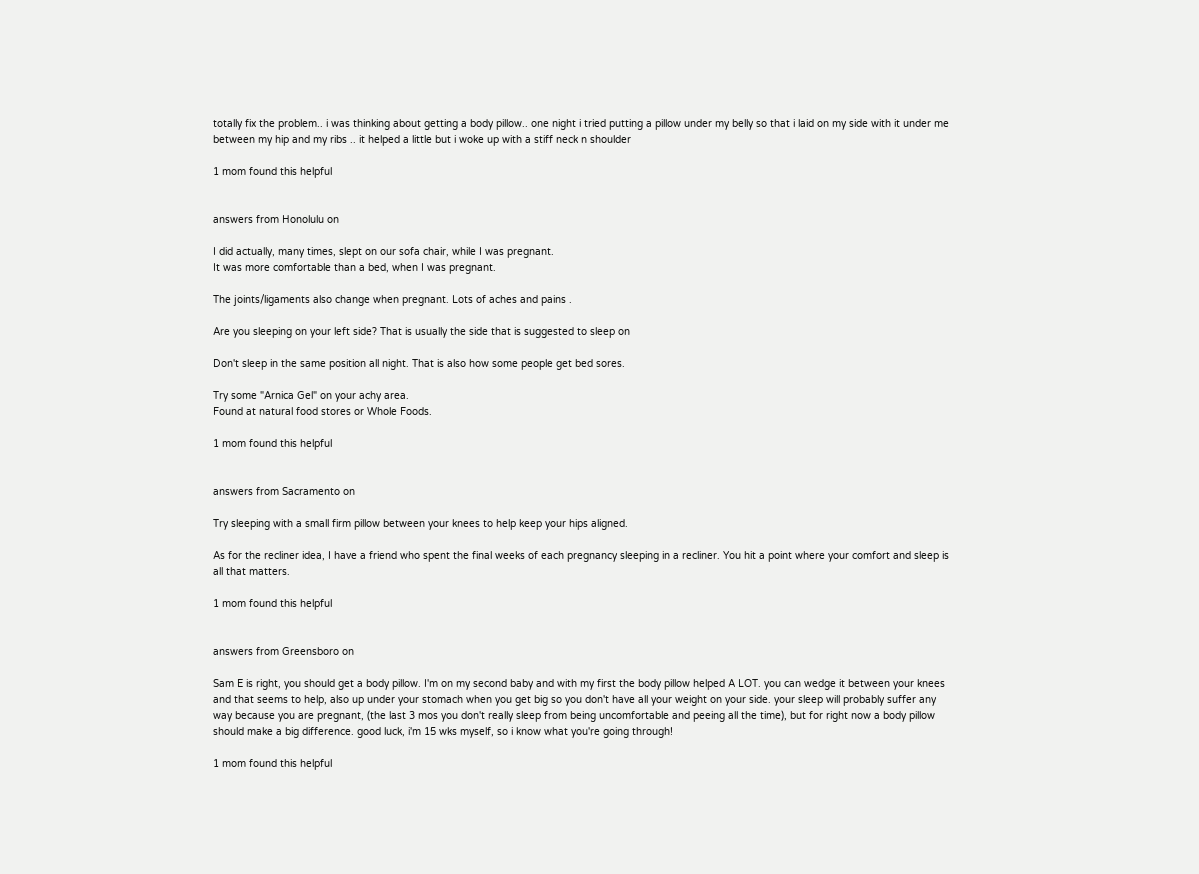totally fix the problem.. i was thinking about getting a body pillow.. one night i tried putting a pillow under my belly so that i laid on my side with it under me between my hip and my ribs .. it helped a little but i woke up with a stiff neck n shoulder

1 mom found this helpful


answers from Honolulu on

I did actually, many times, slept on our sofa chair, while I was pregnant.
It was more comfortable than a bed, when I was pregnant.

The joints/ligaments also change when pregnant. Lots of aches and pains .

Are you sleeping on your left side? That is usually the side that is suggested to sleep on

Don't sleep in the same position all night. That is also how some people get bed sores.

Try some "Arnica Gel" on your achy area.
Found at natural food stores or Whole Foods.

1 mom found this helpful


answers from Sacramento on

Try sleeping with a small firm pillow between your knees to help keep your hips aligned.

As for the recliner idea, I have a friend who spent the final weeks of each pregnancy sleeping in a recliner. You hit a point where your comfort and sleep is all that matters.

1 mom found this helpful


answers from Greensboro on

Sam E is right, you should get a body pillow. I'm on my second baby and with my first the body pillow helped A LOT. you can wedge it between your knees and that seems to help, also up under your stomach when you get big so you don't have all your weight on your side. your sleep will probably suffer any way because you are pregnant, (the last 3 mos you don't really sleep from being uncomfortable and peeing all the time), but for right now a body pillow should make a big difference. good luck, i'm 15 wks myself, so i know what you're going through!

1 mom found this helpful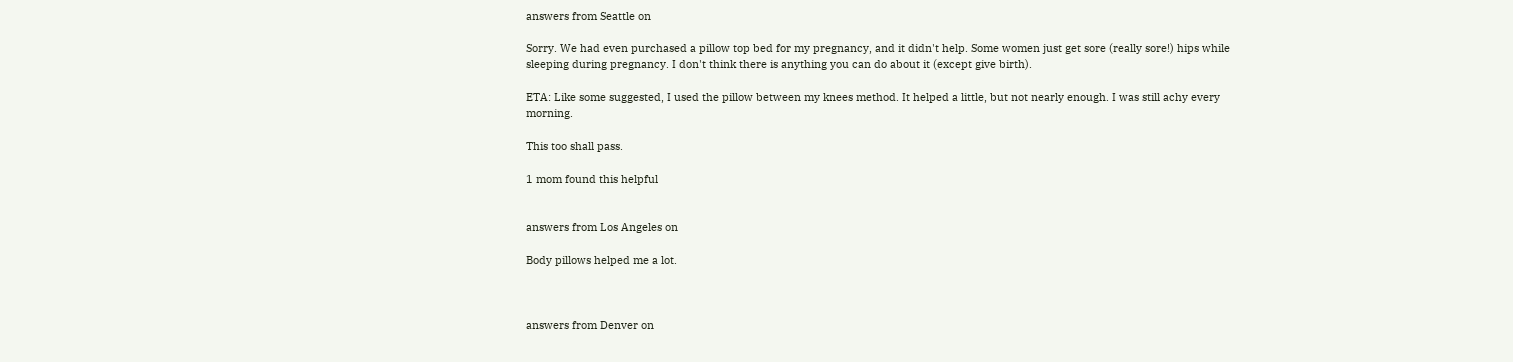answers from Seattle on

Sorry. We had even purchased a pillow top bed for my pregnancy, and it didn't help. Some women just get sore (really sore!) hips while sleeping during pregnancy. I don't think there is anything you can do about it (except give birth).

ETA: Like some suggested, I used the pillow between my knees method. It helped a little, but not nearly enough. I was still achy every morning.

This too shall pass.

1 mom found this helpful


answers from Los Angeles on

Body pillows helped me a lot.



answers from Denver on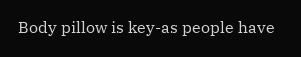Body pillow is key-as people have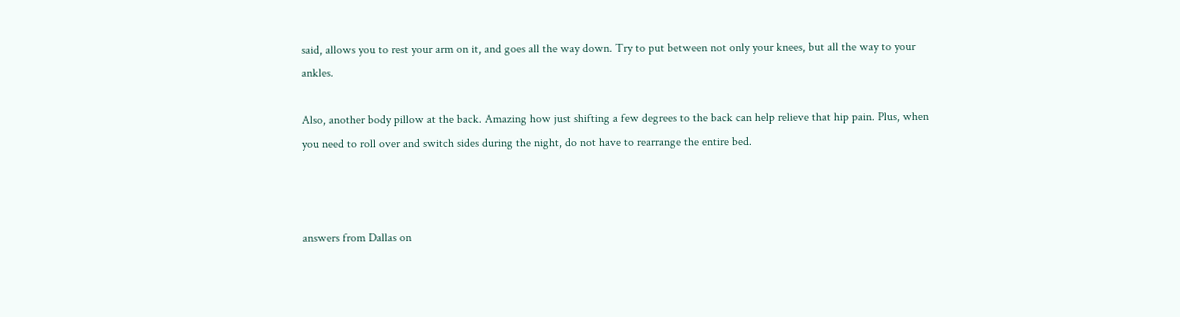said, allows you to rest your arm on it, and goes all the way down. Try to put between not only your knees, but all the way to your ankles.

Also, another body pillow at the back. Amazing how just shifting a few degrees to the back can help relieve that hip pain. Plus, when you need to roll over and switch sides during the night, do not have to rearrange the entire bed.



answers from Dallas on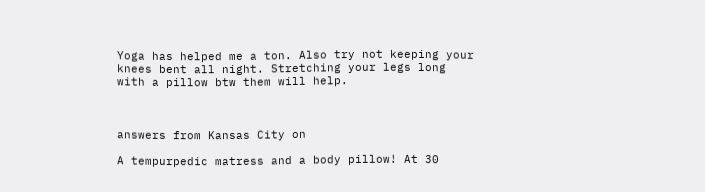Yoga has helped me a ton. Also try not keeping your knees bent all night. Stretching your legs long with a pillow btw them will help.



answers from Kansas City on

A tempurpedic matress and a body pillow! At 30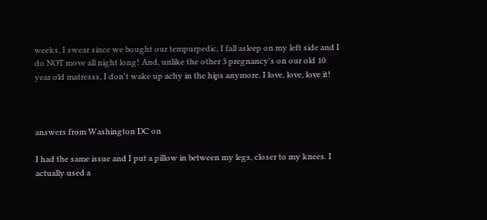weeks, I swear since we bought our tempurpedic, I fall asleep on my left side and I do NOT move all night long! And, unlike the other 3 pregnancy's on our old 10 year old matresss, I don't wake up achy in the hips anymore. I love, love, love it!



answers from Washington DC on

I had the same issue and I put a pillow in between my legs, closer to my knees. I actually used a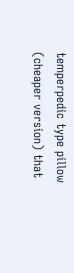temperpedic type pillow (cheaper version) that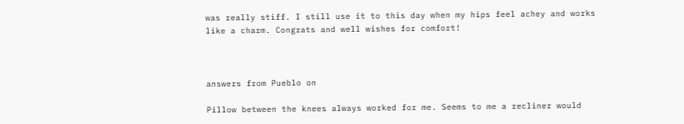was really stiff. I still use it to this day when my hips feel achey and works like a charm. Congrats and well wishes for comfort!



answers from Pueblo on

Pillow between the knees always worked for me. Seems to me a recliner would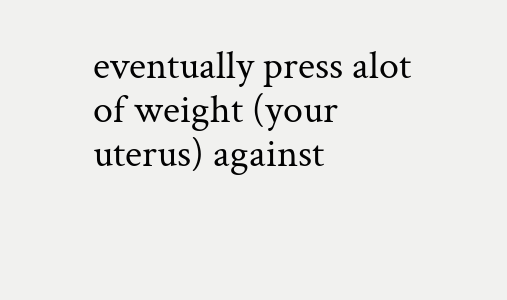eventually press alot of weight (your uterus) against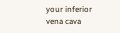your inferior vena cava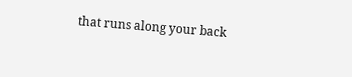that runs along your back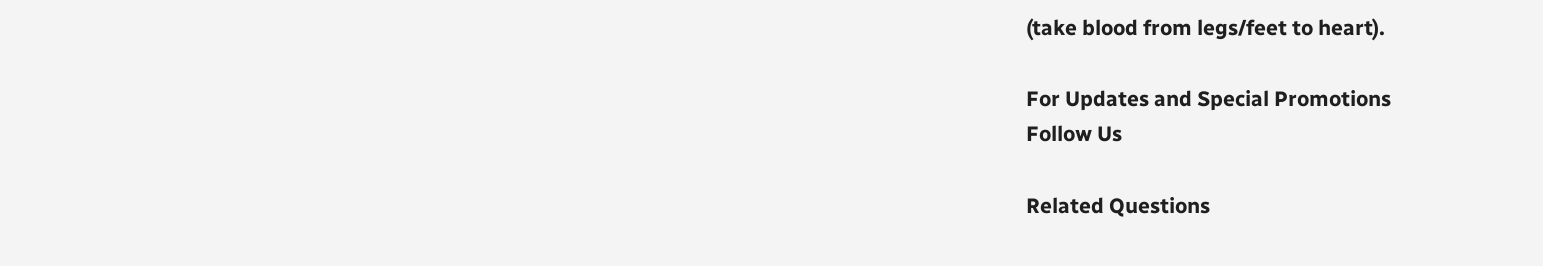(take blood from legs/feet to heart).

For Updates and Special Promotions
Follow Us

Related Questions